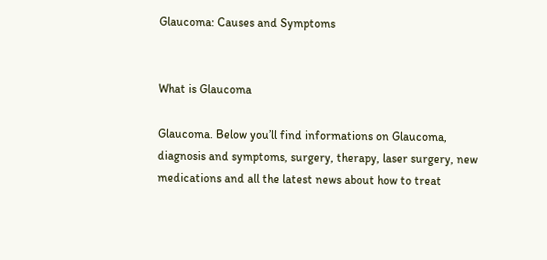Glaucoma: Causes and Symptoms


What is Glaucoma

Glaucoma. Below you’ll find informations on Glaucoma, diagnosis and symptoms, surgery, therapy, laser surgery, new medications and all the latest news about how to treat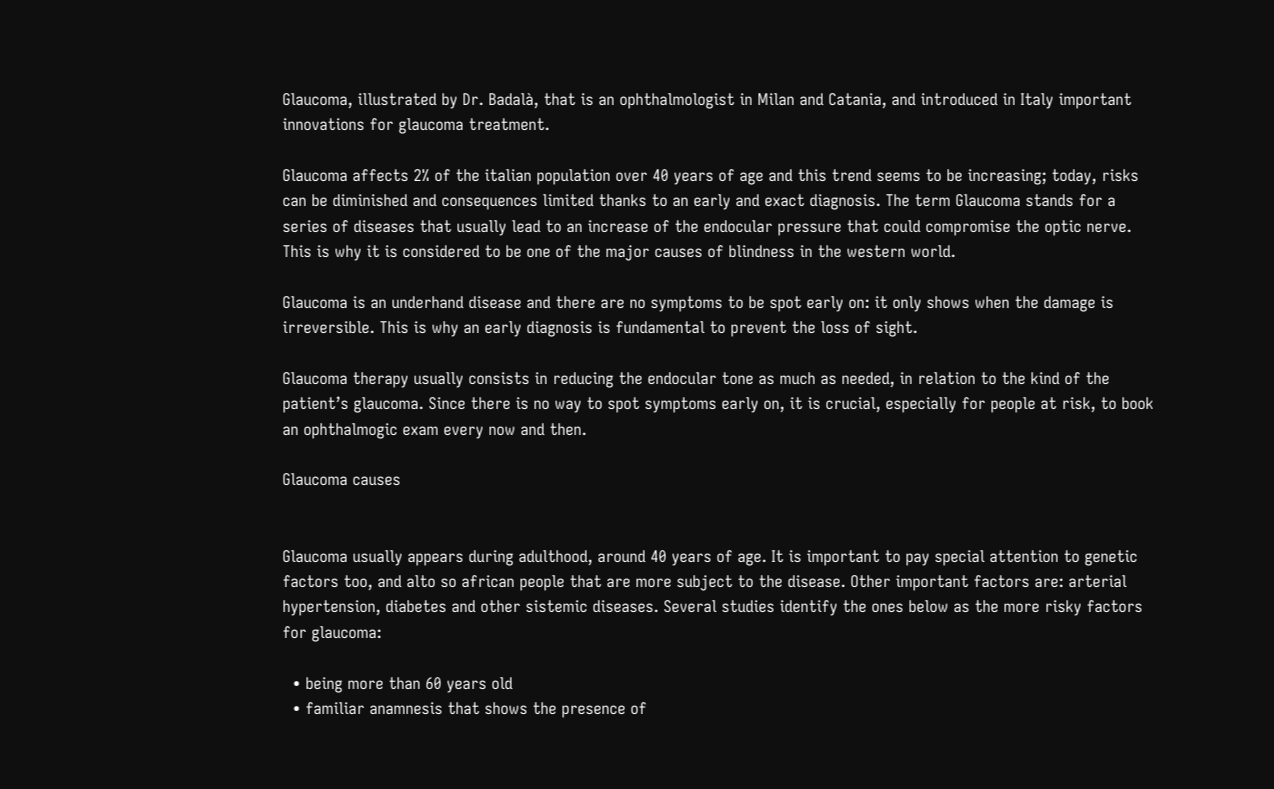Glaucoma, illustrated by Dr. Badalà, that is an ophthalmologist in Milan and Catania, and introduced in Italy important innovations for glaucoma treatment.

Glaucoma affects 2% of the italian population over 40 years of age and this trend seems to be increasing; today, risks can be diminished and consequences limited thanks to an early and exact diagnosis. The term Glaucoma stands for a series of diseases that usually lead to an increase of the endocular pressure that could compromise the optic nerve. This is why it is considered to be one of the major causes of blindness in the western world.

Glaucoma is an underhand disease and there are no symptoms to be spot early on: it only shows when the damage is irreversible. This is why an early diagnosis is fundamental to prevent the loss of sight.

Glaucoma therapy usually consists in reducing the endocular tone as much as needed, in relation to the kind of the patient’s glaucoma. Since there is no way to spot symptoms early on, it is crucial, especially for people at risk, to book an ophthalmogic exam every now and then.

Glaucoma causes


Glaucoma usually appears during adulthood, around 40 years of age. It is important to pay special attention to genetic factors too, and alto so african people that are more subject to the disease. Other important factors are: arterial hypertension, diabetes and other sistemic diseases. Several studies identify the ones below as the more risky factors for glaucoma:

  • being more than 60 years old
  • familiar anamnesis that shows the presence of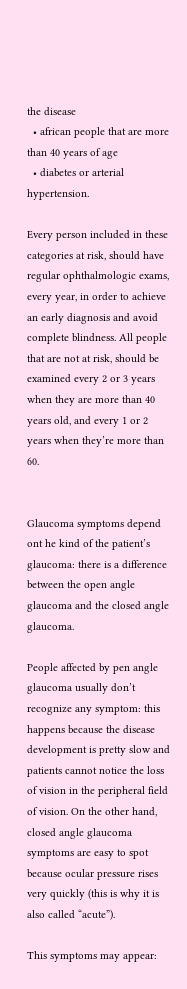the disease
  • african people that are more than 40 years of age
  • diabetes or arterial hypertension.

Every person included in these categories at risk, should have regular ophthalmologic exams, every year, in order to achieve an early diagnosis and avoid complete blindness. All people that are not at risk, should be examined every 2 or 3 years when they are more than 40 years old, and every 1 or 2 years when they’re more than 60.


Glaucoma symptoms depend ont he kind of the patient’s glaucoma: there is a difference between the open angle glaucoma and the closed angle glaucoma.

People affected by pen angle glaucoma usually don’t recognize any symptom: this happens because the disease development is pretty slow and patients cannot notice the loss of vision in the peripheral field of vision. On the other hand, closed angle glaucoma symptoms are easy to spot because ocular pressure rises very quickly (this is why it is also called “acute”).

This symptoms may appear: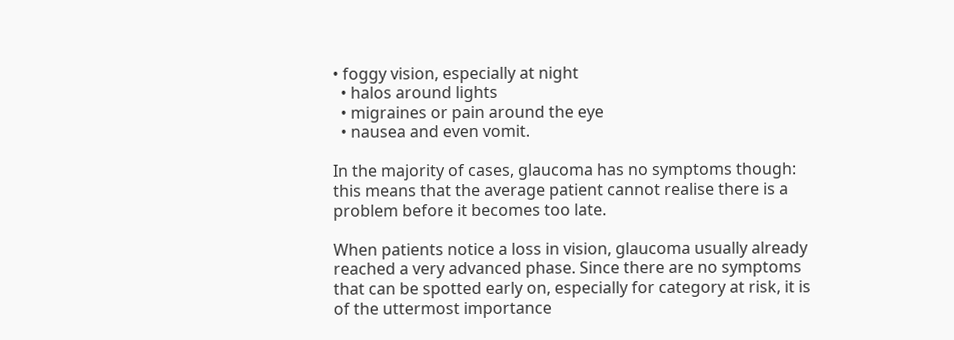• foggy vision, especially at night
  • halos around lights
  • migraines or pain around the eye
  • nausea and even vomit.

In the majority of cases, glaucoma has no symptoms though: this means that the average patient cannot realise there is a problem before it becomes too late.

When patients notice a loss in vision, glaucoma usually already reached a very advanced phase. Since there are no symptoms that can be spotted early on, especially for category at risk, it is of the uttermost importance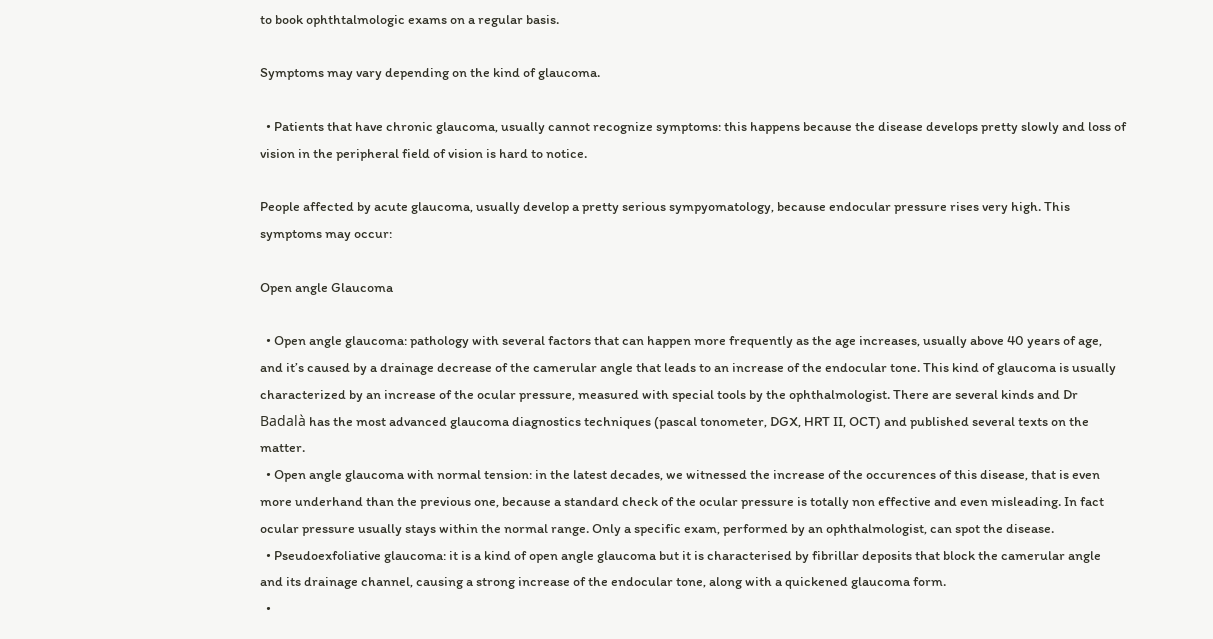to book ophthtalmologic exams on a regular basis.

Symptoms may vary depending on the kind of glaucoma.

  • Patients that have chronic glaucoma, usually cannot recognize symptoms: this happens because the disease develops pretty slowly and loss of vision in the peripheral field of vision is hard to notice.

People affected by acute glaucoma, usually develop a pretty serious sympyomatology, because endocular pressure rises very high. This symptoms may occur:

Open angle Glaucoma

  • Open angle glaucoma: pathology with several factors that can happen more frequently as the age increases, usually above 40 years of age, and it’s caused by a drainage decrease of the camerular angle that leads to an increase of the endocular tone. This kind of glaucoma is usually characterized by an increase of the ocular pressure, measured with special tools by the ophthalmologist. There are several kinds and Dr Badalà has the most advanced glaucoma diagnostics techniques (pascal tonometer, DGX, HRT II, OCT) and published several texts on the matter.
  • Open angle glaucoma with normal tension: in the latest decades, we witnessed the increase of the occurences of this disease, that is even more underhand than the previous one, because a standard check of the ocular pressure is totally non effective and even misleading. In fact ocular pressure usually stays within the normal range. Only a specific exam, performed by an ophthalmologist, can spot the disease.
  • Pseudoexfoliative glaucoma: it is a kind of open angle glaucoma but it is characterised by fibrillar deposits that block the camerular angle and its drainage channel, causing a strong increase of the endocular tone, along with a quickened glaucoma form.
  •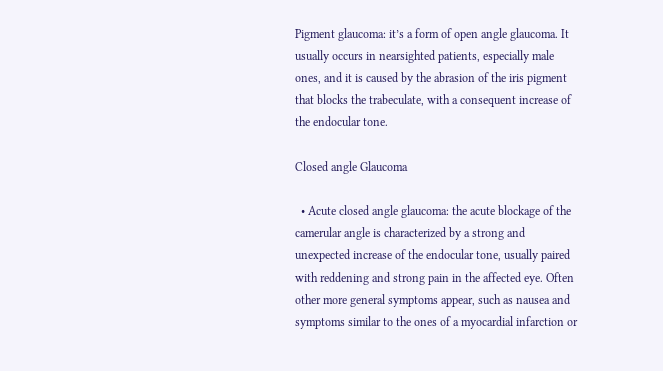Pigment glaucoma: it’s a form of open angle glaucoma. It usually occurs in nearsighted patients, especially male ones, and it is caused by the abrasion of the iris pigment that blocks the trabeculate, with a consequent increase of the endocular tone.

Closed angle Glaucoma

  • Acute closed angle glaucoma: the acute blockage of the camerular angle is characterized by a strong and unexpected increase of the endocular tone, usually paired with reddening and strong pain in the affected eye. Often other more general symptoms appear, such as nausea and symptoms similar to the ones of a myocardial infarction or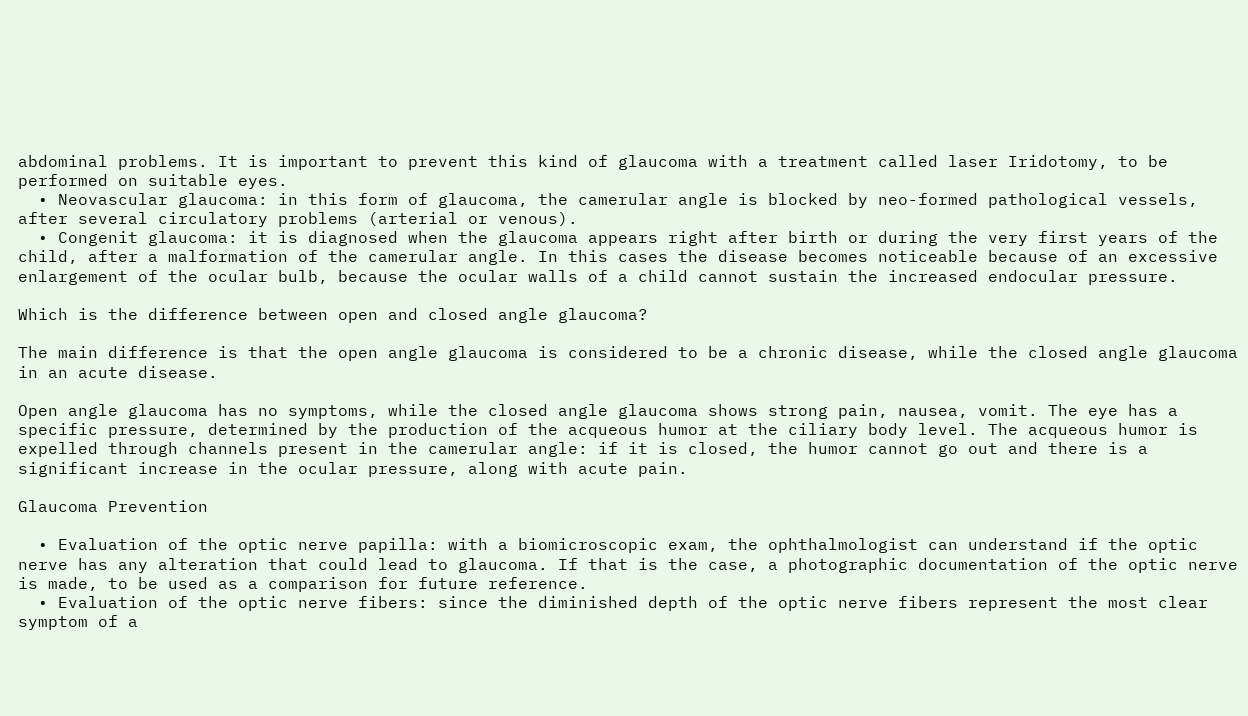abdominal problems. It is important to prevent this kind of glaucoma with a treatment called laser Iridotomy, to be performed on suitable eyes.
  • Neovascular glaucoma: in this form of glaucoma, the camerular angle is blocked by neo-formed pathological vessels, after several circulatory problems (arterial or venous).
  • Congenit glaucoma: it is diagnosed when the glaucoma appears right after birth or during the very first years of the child, after a malformation of the camerular angle. In this cases the disease becomes noticeable because of an excessive enlargement of the ocular bulb, because the ocular walls of a child cannot sustain the increased endocular pressure.

Which is the difference between open and closed angle glaucoma?

The main difference is that the open angle glaucoma is considered to be a chronic disease, while the closed angle glaucoma in an acute disease.

Open angle glaucoma has no symptoms, while the closed angle glaucoma shows strong pain, nausea, vomit. The eye has a specific pressure, determined by the production of the acqueous humor at the ciliary body level. The acqueous humor is expelled through channels present in the camerular angle: if it is closed, the humor cannot go out and there is a significant increase in the ocular pressure, along with acute pain.

Glaucoma Prevention

  • Evaluation of the optic nerve papilla: with a biomicroscopic exam, the ophthalmologist can understand if the optic nerve has any alteration that could lead to glaucoma. If that is the case, a photographic documentation of the optic nerve is made, to be used as a comparison for future reference.
  • Evaluation of the optic nerve fibers: since the diminished depth of the optic nerve fibers represent the most clear symptom of a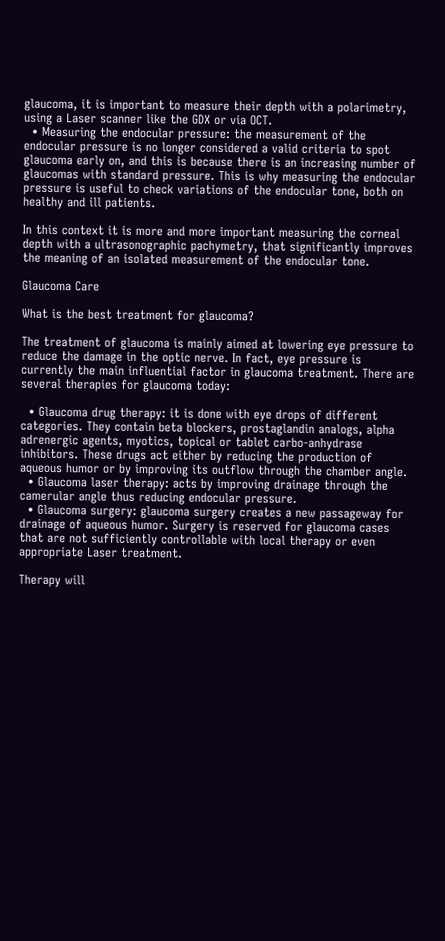glaucoma, it is important to measure their depth with a polarimetry, using a Laser scanner like the GDX or via OCT.
  • Measuring the endocular pressure: the measurement of the endocular pressure is no longer considered a valid criteria to spot glaucoma early on, and this is because there is an increasing number of glaucomas with standard pressure. This is why measuring the endocular pressure is useful to check variations of the endocular tone, both on healthy and ill patients.

In this context it is more and more important measuring the corneal depth with a ultrasonographic pachymetry, that significantly improves the meaning of an isolated measurement of the endocular tone.

Glaucoma Care

What is the best treatment for glaucoma?

The treatment of glaucoma is mainly aimed at lowering eye pressure to reduce the damage in the optic nerve. In fact, eye pressure is currently the main influential factor in glaucoma treatment. There are several therapies for glaucoma today:

  • Glaucoma drug therapy: it is done with eye drops of different categories. They contain beta blockers, prostaglandin analogs, alpha adrenergic agents, myotics, topical or tablet carbo-anhydrase inhibitors. These drugs act either by reducing the production of aqueous humor or by improving its outflow through the chamber angle.
  • Glaucoma laser therapy: acts by improving drainage through the camerular angle thus reducing endocular pressure.
  • Glaucoma surgery: glaucoma surgery creates a new passageway for drainage of aqueous humor. Surgery is reserved for glaucoma cases that are not sufficiently controllable with local therapy or even appropriate Laser treatment.

Therapy will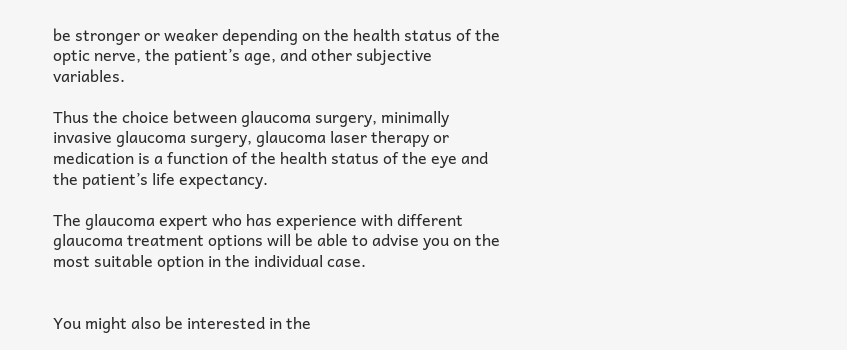be stronger or weaker depending on the health status of the optic nerve, the patient’s age, and other subjective variables.

Thus the choice between glaucoma surgery, minimally invasive glaucoma surgery, glaucoma laser therapy or medication is a function of the health status of the eye and the patient’s life expectancy.

The glaucoma expert who has experience with different glaucoma treatment options will be able to advise you on the most suitable option in the individual case.


You might also be interested in the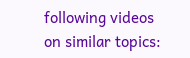following videos on similar topics: